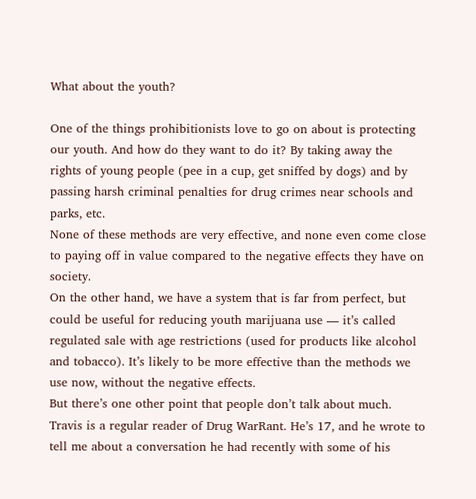What about the youth?

One of the things prohibitionists love to go on about is protecting our youth. And how do they want to do it? By taking away the rights of young people (pee in a cup, get sniffed by dogs) and by passing harsh criminal penalties for drug crimes near schools and parks, etc.
None of these methods are very effective, and none even come close to paying off in value compared to the negative effects they have on society.
On the other hand, we have a system that is far from perfect, but could be useful for reducing youth marijuana use — it’s called regulated sale with age restrictions (used for products like alcohol and tobacco). It’s likely to be more effective than the methods we use now, without the negative effects.
But there’s one other point that people don’t talk about much.
Travis is a regular reader of Drug WarRant. He’s 17, and he wrote to tell me about a conversation he had recently with some of his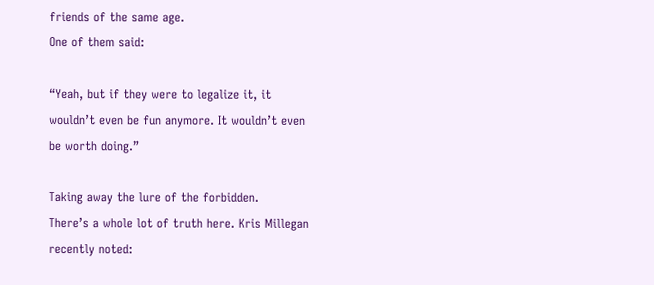friends of the same age.
One of them said:

“Yeah, but if they were to legalize it, it wouldn’t even be fun anymore. It wouldn’t even be worth doing.”

Taking away the lure of the forbidden.
There’s a whole lot of truth here. Kris Millegan recently noted: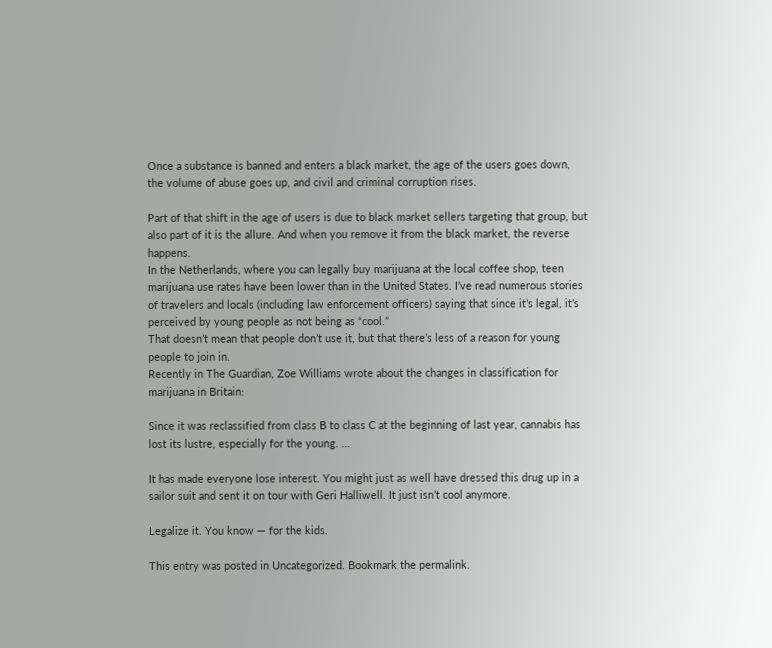Once a substance is banned and enters a black market, the age of the users goes down, the volume of abuse goes up, and civil and criminal corruption rises.

Part of that shift in the age of users is due to black market sellers targeting that group, but also part of it is the allure. And when you remove it from the black market, the reverse happens.
In the Netherlands, where you can legally buy marijuana at the local coffee shop, teen marijuana use rates have been lower than in the United States. I’ve read numerous stories of travelers and locals (including law enforcement officers) saying that since it’s legal, it’s perceived by young people as not being as “cool.”
That doesn’t mean that people don’t use it, but that there’s less of a reason for young people to join in.
Recently in The Guardian, Zoe Williams wrote about the changes in classification for marijuana in Britain:

Since it was reclassified from class B to class C at the beginning of last year, cannabis has lost its lustre, especially for the young. …

It has made everyone lose interest. You might just as well have dressed this drug up in a sailor suit and sent it on tour with Geri Halliwell. It just isn’t cool anymore.

Legalize it. You know — for the kids.

This entry was posted in Uncategorized. Bookmark the permalink.